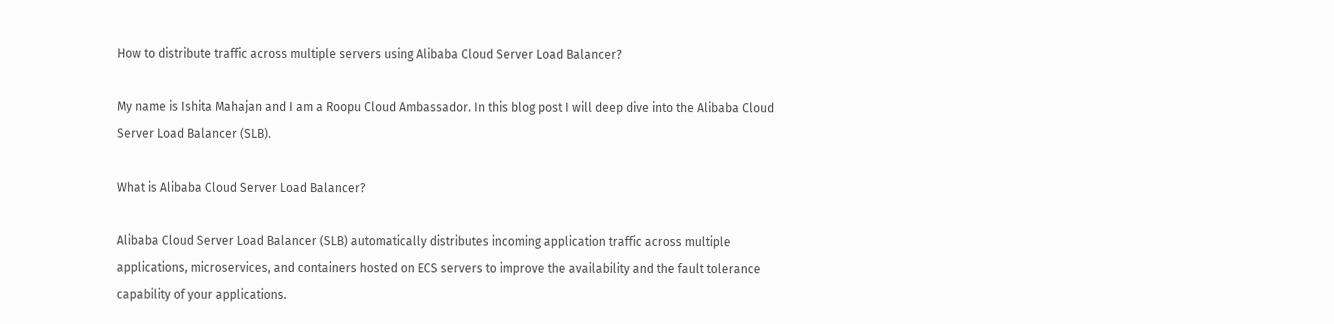How to distribute traffic across multiple servers using Alibaba Cloud Server Load Balancer?

My name is Ishita Mahajan and I am a Roopu Cloud Ambassador. In this blog post I will deep dive into the Alibaba Cloud Server Load Balancer (SLB).

What is Alibaba Cloud Server Load Balancer?

Alibaba Cloud Server Load Balancer (SLB) automatically distributes incoming application traffic across multiple applications, microservices, and containers hosted on ECS servers to improve the availability and the fault tolerance capability of your applications.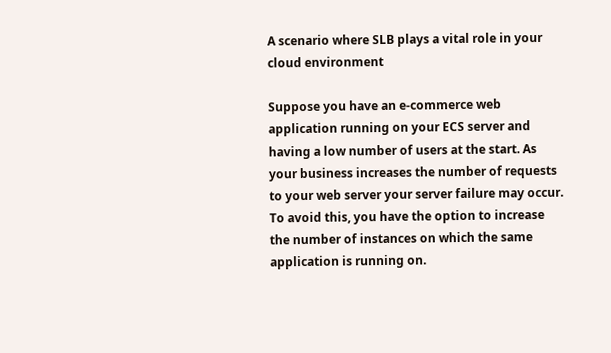A scenario where SLB plays a vital role in your cloud environment

Suppose you have an e-commerce web application running on your ECS server and having a low number of users at the start. As your business increases the number of requests to your web server your server failure may occur. To avoid this, you have the option to increase the number of instances on which the same application is running on.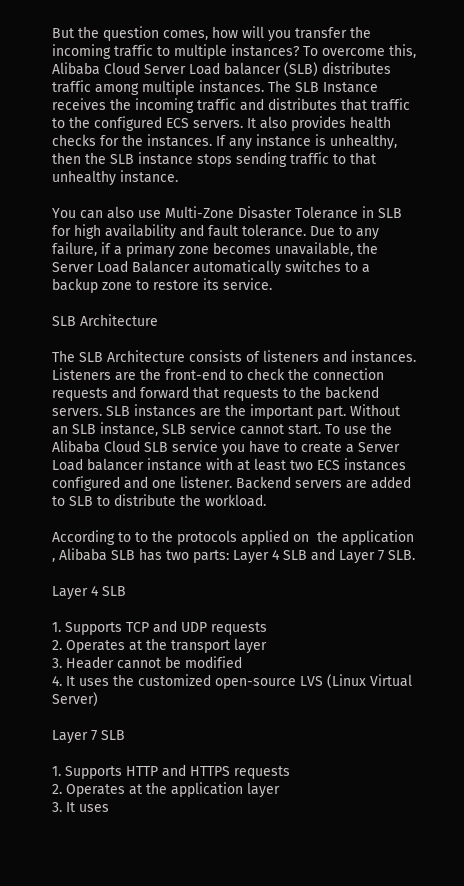But the question comes, how will you transfer the incoming traffic to multiple instances? To overcome this, Alibaba Cloud Server Load balancer (SLB) distributes traffic among multiple instances. The SLB Instance receives the incoming traffic and distributes that traffic to the configured ECS servers. It also provides health checks for the instances. If any instance is unhealthy, then the SLB instance stops sending traffic to that unhealthy instance.

You can also use Multi-Zone Disaster Tolerance in SLB for high availability and fault tolerance. Due to any failure, if a primary zone becomes unavailable, the Server Load Balancer automatically switches to a backup zone to restore its service.

SLB Architecture

The SLB Architecture consists of listeners and instances. Listeners are the front-end to check the connection requests and forward that requests to the backend servers. SLB instances are the important part. Without an SLB instance, SLB service cannot start. To use the Alibaba Cloud SLB service you have to create a Server Load balancer instance with at least two ECS instances configured and one listener. Backend servers are added to SLB to distribute the workload.

According to to the protocols applied on  the application , Alibaba SLB has two parts: Layer 4 SLB and Layer 7 SLB.

Layer 4 SLB

1. Supports TCP and UDP requests
2. Operates at the transport layer
3. Header cannot be modified
4. It uses the customized open-source LVS (Linux Virtual Server)

Layer 7 SLB

1. Supports HTTP and HTTPS requests
2. Operates at the application layer
3. It uses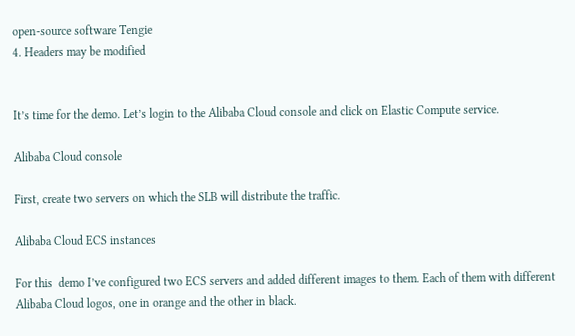open-source software Tengie
4. Headers may be modified


It’s time for the demo. Let’s login to the Alibaba Cloud console and click on Elastic Compute service.

Alibaba Cloud console

First, create two servers on which the SLB will distribute the traffic.

Alibaba Cloud ECS instances

For this  demo I’ve configured two ECS servers and added different images to them. Each of them with different Alibaba Cloud logos, one in orange and the other in black.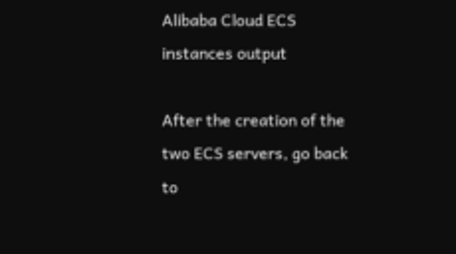Alibaba Cloud ECS instances output

After the creation of the two ECS servers, go back to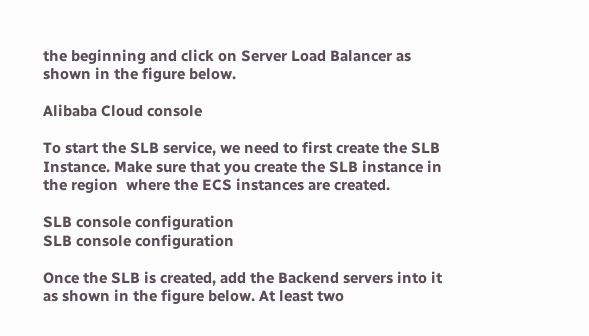the beginning and click on Server Load Balancer as shown in the figure below.

Alibaba Cloud console

To start the SLB service, we need to first create the SLB Instance. Make sure that you create the SLB instance in the region  where the ECS instances are created.

SLB console configuration
SLB console configuration

Once the SLB is created, add the Backend servers into it as shown in the figure below. At least two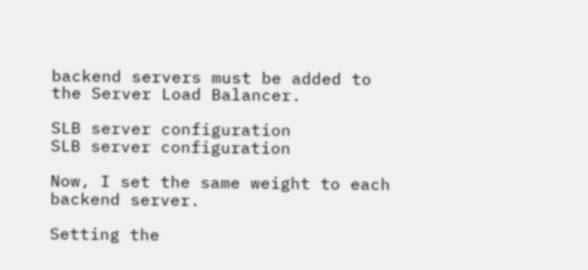backend servers must be added to the Server Load Balancer.

SLB server configuration
SLB server configuration

Now, I set the same weight to each backend server.

Setting the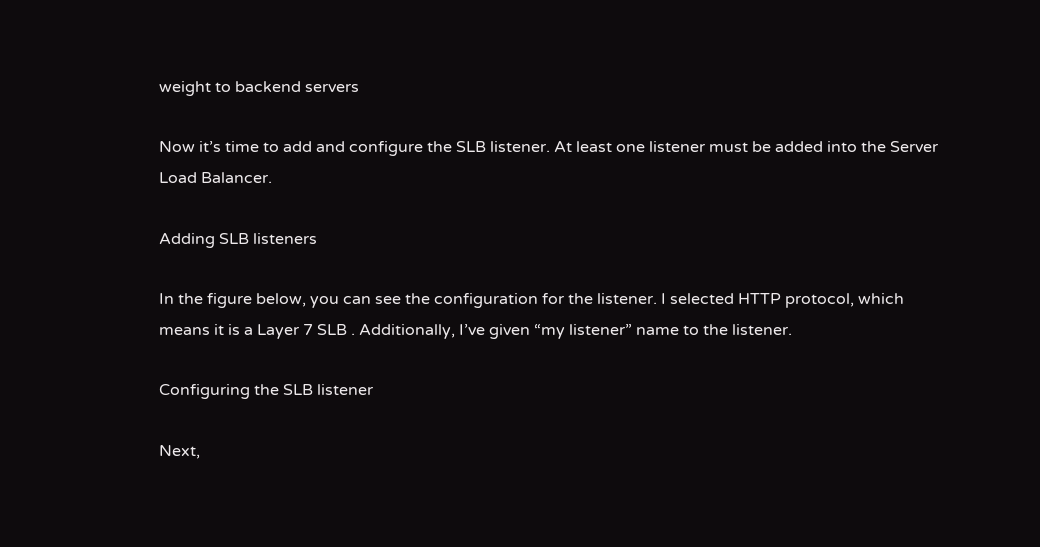weight to backend servers

Now it’s time to add and configure the SLB listener. At least one listener must be added into the Server Load Balancer.

Adding SLB listeners

In the figure below, you can see the configuration for the listener. I selected HTTP protocol, which means it is a Layer 7 SLB . Additionally, I’ve given “my listener” name to the listener.

Configuring the SLB listener

Next,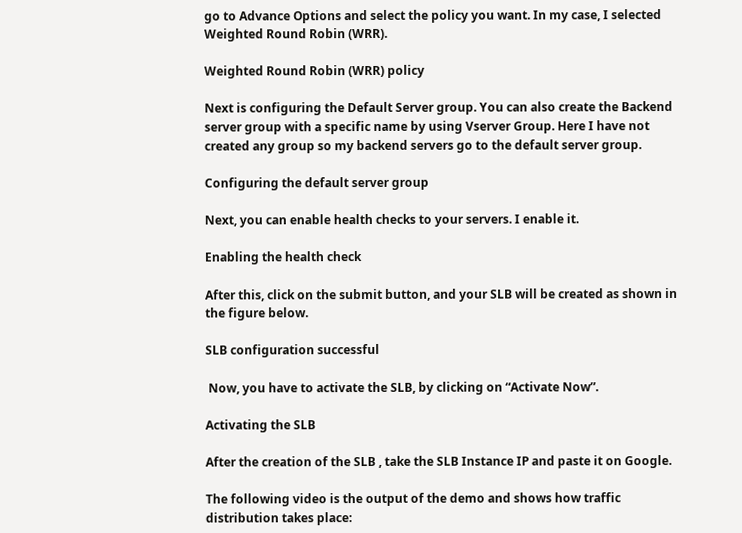go to Advance Options and select the policy you want. In my case, I selected Weighted Round Robin (WRR).

Weighted Round Robin (WRR) policy

Next is configuring the Default Server group. You can also create the Backend server group with a specific name by using Vserver Group. Here I have not created any group so my backend servers go to the default server group.

Configuring the default server group

Next, you can enable health checks to your servers. I enable it.

Enabling the health check

After this, click on the submit button, and your SLB will be created as shown in the figure below.

SLB configuration successful

 Now, you have to activate the SLB, by clicking on “Activate Now”.

Activating the SLB

After the creation of the SLB , take the SLB Instance IP and paste it on Google.

The following video is the output of the demo and shows how traffic distribution takes place: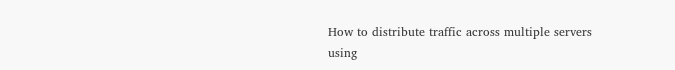How to distribute traffic across multiple servers using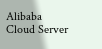Alibaba Cloud Server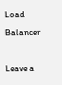Load Balancer

Leave a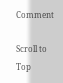Comment

Scroll to Top